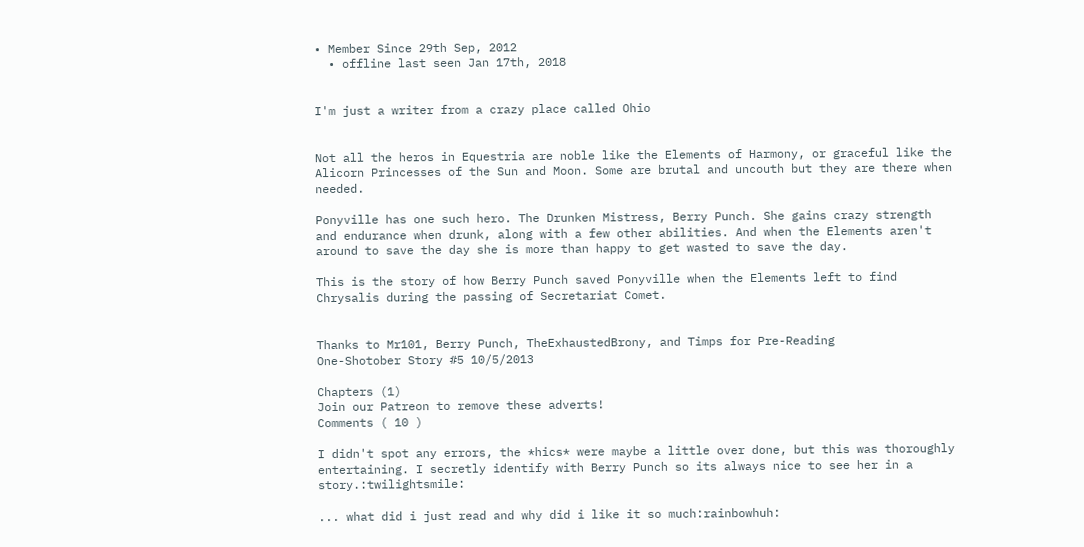• Member Since 29th Sep, 2012
  • offline last seen Jan 17th, 2018


I'm just a writer from a crazy place called Ohio


Not all the heros in Equestria are noble like the Elements of Harmony, or graceful like the Alicorn Princesses of the Sun and Moon. Some are brutal and uncouth but they are there when needed.

Ponyville has one such hero. The Drunken Mistress, Berry Punch. She gains crazy strength and endurance when drunk, along with a few other abilities. And when the Elements aren't around to save the day she is more than happy to get wasted to save the day.

This is the story of how Berry Punch saved Ponyville when the Elements left to find Chrysalis during the passing of Secretariat Comet.


Thanks to Mr101, Berry Punch, TheExhaustedBrony, and Timps for Pre-Reading
One-Shotober Story #5 10/5/2013

Chapters (1)
Join our Patreon to remove these adverts!
Comments ( 10 )

I didn't spot any errors, the *hics* were maybe a little over done, but this was thoroughly entertaining. I secretly identify with Berry Punch so its always nice to see her in a story.:twilightsmile:

... what did i just read and why did i like it so much:rainbowhuh: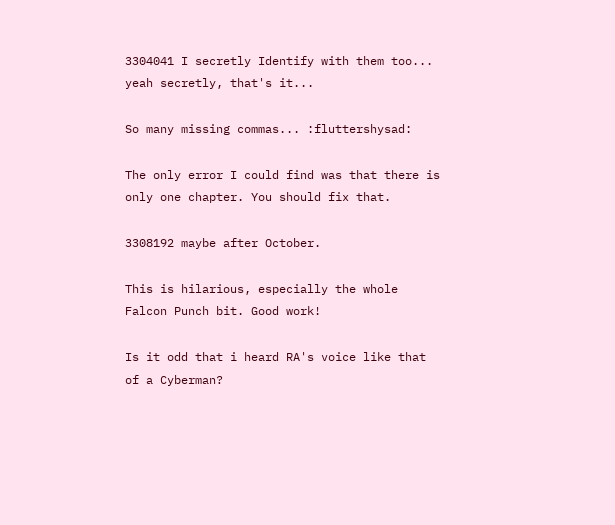3304041 I secretly Identify with them too... yeah secretly, that's it...

So many missing commas... :fluttershysad:

The only error I could find was that there is only one chapter. You should fix that.

3308192 maybe after October.

This is hilarious, especially the whole Falcon Punch bit. Good work!

Is it odd that i heard RA's voice like that of a Cyberman?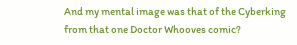And my mental image was that of the Cyberking from that one Doctor Whooves comic?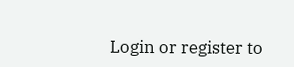Login or register to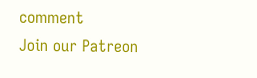comment
Join our Patreon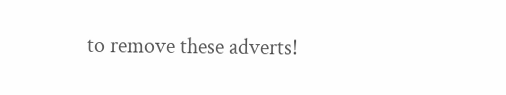to remove these adverts!